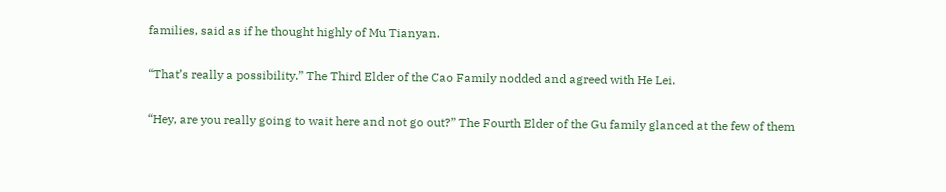families, said as if he thought highly of Mu Tianyan.

“That’s really a possibility.” The Third Elder of the Cao Family nodded and agreed with He Lei.

“Hey, are you really going to wait here and not go out?” The Fourth Elder of the Gu family glanced at the few of them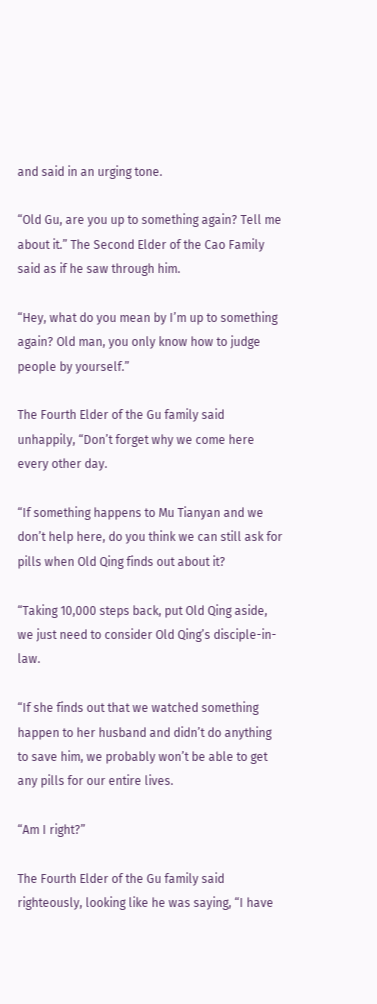and said in an urging tone.

“Old Gu, are you up to something again? Tell me about it.” The Second Elder of the Cao Family said as if he saw through him.

“Hey, what do you mean by I’m up to something again? Old man, you only know how to judge people by yourself.”

The Fourth Elder of the Gu family said unhappily, “Don’t forget why we come here every other day.

“If something happens to Mu Tianyan and we don’t help here, do you think we can still ask for pills when Old Qing finds out about it?

“Taking 10,000 steps back, put Old Qing aside, we just need to consider Old Qing’s disciple-in-law.

“If she finds out that we watched something happen to her husband and didn’t do anything to save him, we probably won’t be able to get any pills for our entire lives.

“Am I right?”

The Fourth Elder of the Gu family said righteously, looking like he was saying, “I have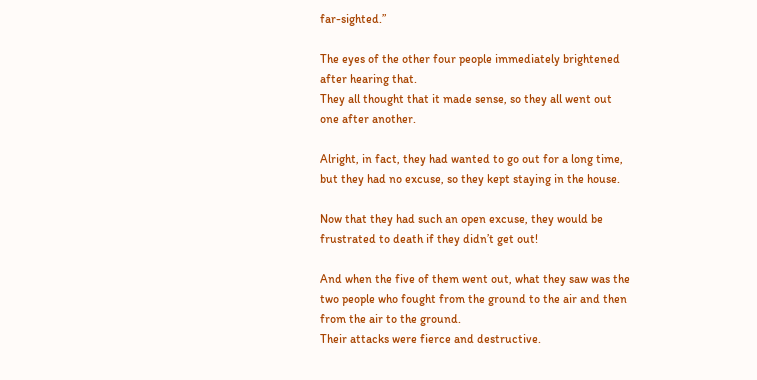far-sighted.”

The eyes of the other four people immediately brightened after hearing that.
They all thought that it made sense, so they all went out one after another.

Alright, in fact, they had wanted to go out for a long time, but they had no excuse, so they kept staying in the house.

Now that they had such an open excuse, they would be frustrated to death if they didn’t get out!

And when the five of them went out, what they saw was the two people who fought from the ground to the air and then from the air to the ground.
Their attacks were fierce and destructive.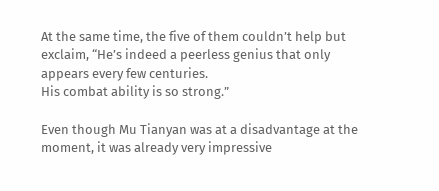At the same time, the five of them couldn’t help but exclaim, “He’s indeed a peerless genius that only appears every few centuries.
His combat ability is so strong.”

Even though Mu Tianyan was at a disadvantage at the moment, it was already very impressive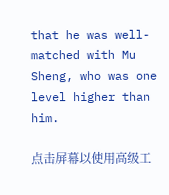that he was well-matched with Mu Sheng, who was one level higher than him.

点击屏幕以使用高级工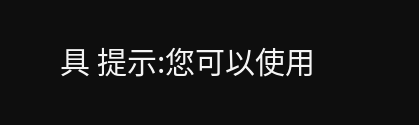具 提示:您可以使用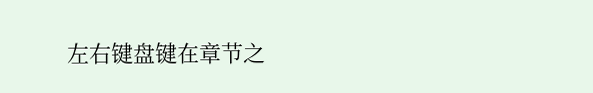左右键盘键在章节之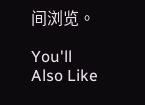间浏览。

You'll Also Like